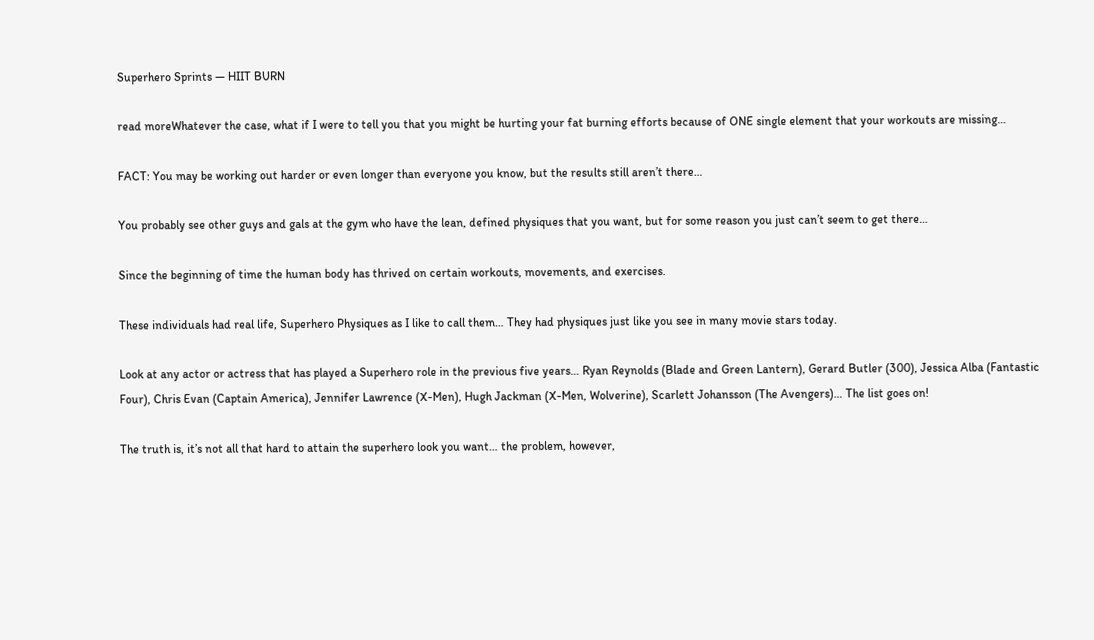Superhero Sprints — HIIT BURN

read moreWhatever the case, what if I were to tell you that you might be hurting your fat burning efforts because of ONE single element that your workouts are missing…

FACT: You may be working out harder or even longer than everyone you know, but the results still aren’t there…

You probably see other guys and gals at the gym who have the lean, defined physiques that you want, but for some reason you just can’t seem to get there…

Since the beginning of time the human body has thrived on certain workouts, movements, and exercises.

These individuals had real life, Superhero Physiques as I like to call them… They had physiques just like you see in many movie stars today.

Look at any actor or actress that has played a Superhero role in the previous five years… Ryan Reynolds (Blade and Green Lantern), Gerard Butler (300), Jessica Alba (Fantastic Four), Chris Evan (Captain America), Jennifer Lawrence (X-Men), Hugh Jackman (X-Men, Wolverine), Scarlett Johansson (The Avengers)… The list goes on!

The truth is, it’s not all that hard to attain the superhero look you want… the problem, however,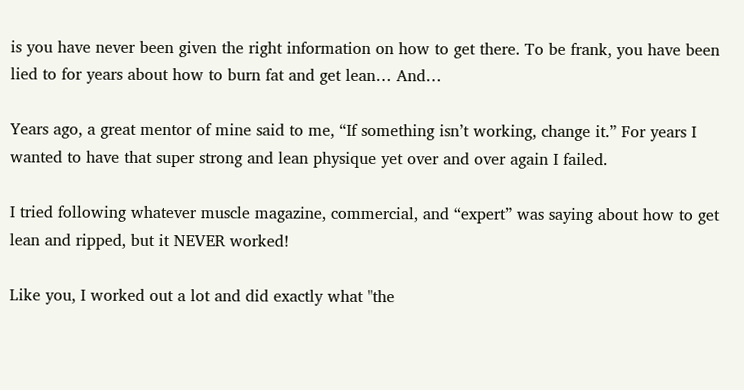is you have never been given the right information on how to get there. To be frank, you have been lied to for years about how to burn fat and get lean… And…

Years ago, a great mentor of mine said to me, “If something isn’t working, change it.” For years I wanted to have that super strong and lean physique yet over and over again I failed.

I tried following whatever muscle magazine, commercial, and “expert” was saying about how to get lean and ripped, but it NEVER worked!

Like you, I worked out a lot and did exactly what "the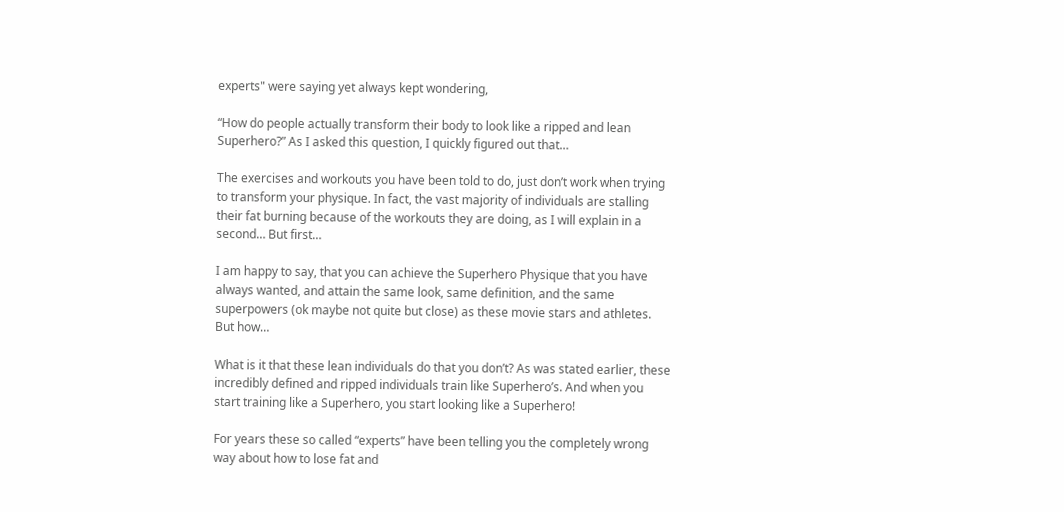experts" were saying yet always kept wondering,

“How do people actually transform their body to look like a ripped and lean Superhero?” As I asked this question, I quickly figured out that…

The exercises and workouts you have been told to do, just don’t work when trying to transform your physique. In fact, the vast majority of individuals are stalling their fat burning because of the workouts they are doing, as I will explain in a second… But first…

I am happy to say, that you can achieve the Superhero Physique that you have always wanted, and attain the same look, same definition, and the same superpowers (ok maybe not quite but close) as these movie stars and athletes. But how…

What is it that these lean individuals do that you don’t? As was stated earlier, these incredibly defined and ripped individuals train like Superhero’s. And when you start training like a Superhero, you start looking like a Superhero!

For years these so called “experts” have been telling you the completely wrong way about how to lose fat and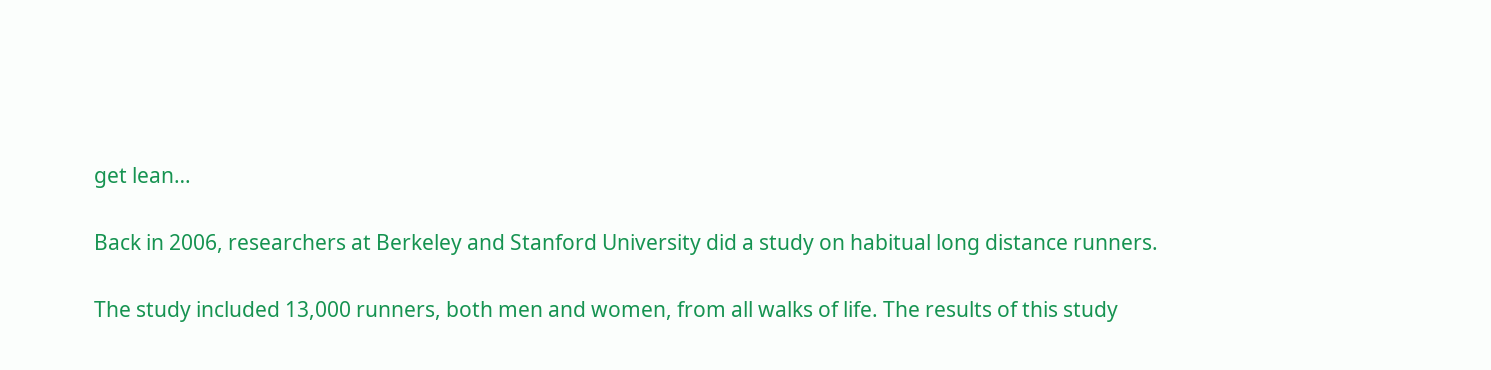get lean…

Back in 2006, researchers at Berkeley and Stanford University did a study on habitual long distance runners.

The study included 13,000 runners, both men and women, from all walks of life. The results of this study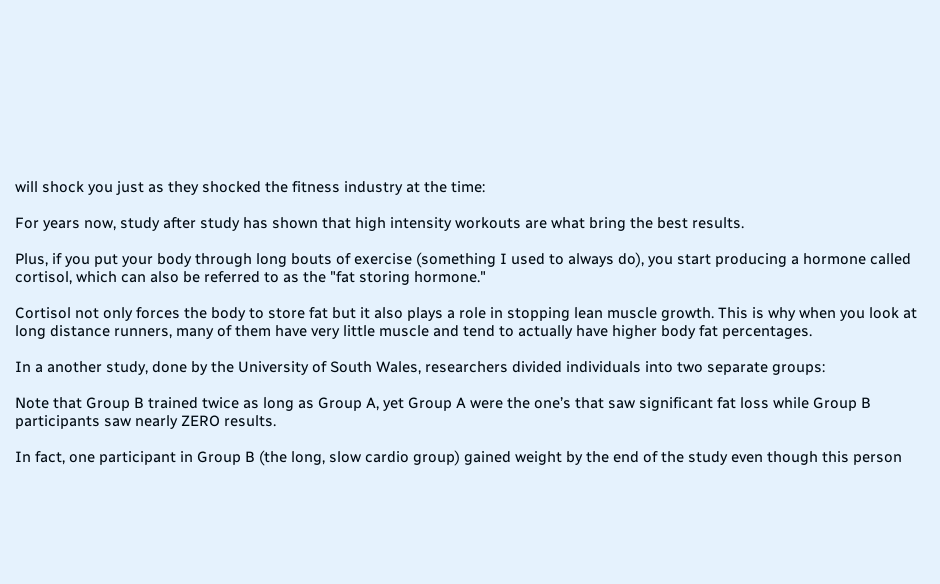will shock you just as they shocked the fitness industry at the time:

For years now, study after study has shown that high intensity workouts are what bring the best results.

Plus, if you put your body through long bouts of exercise (something I used to always do), you start producing a hormone called cortisol, which can also be referred to as the "fat storing hormone."

Cortisol not only forces the body to store fat but it also plays a role in stopping lean muscle growth. This is why when you look at long distance runners, many of them have very little muscle and tend to actually have higher body fat percentages.

In a another study, done by the University of South Wales, researchers divided individuals into two separate groups:

Note that Group B trained twice as long as Group A, yet Group A were the one’s that saw significant fat loss while Group B participants saw nearly ZERO results.

In fact, one participant in Group B (the long, slow cardio group) gained weight by the end of the study even though this person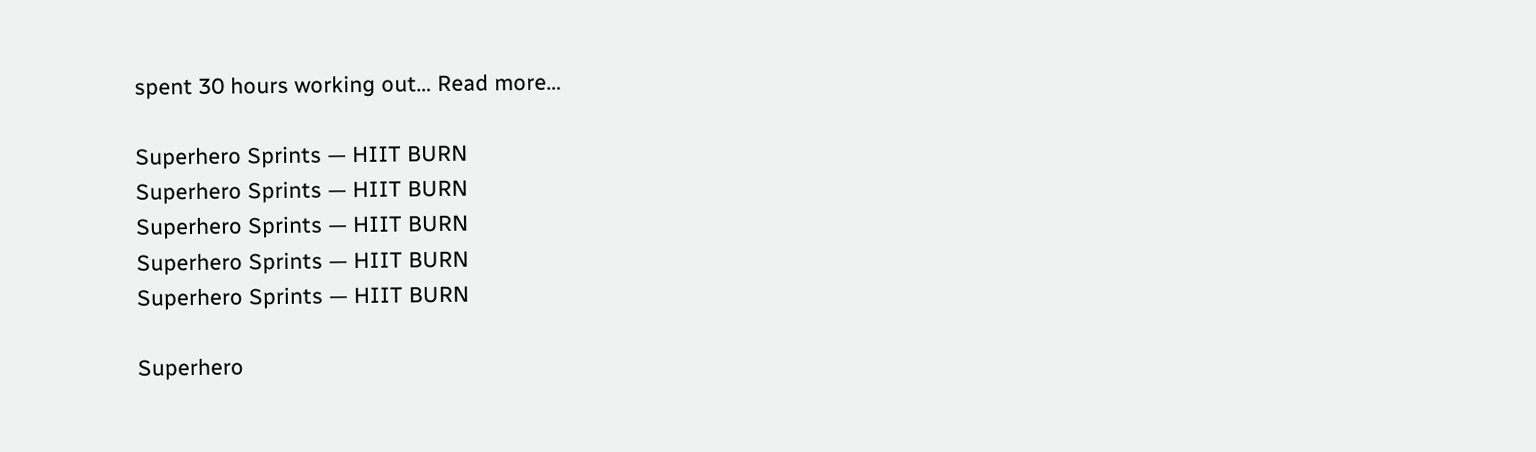spent 30 hours working out… Read more…

Superhero Sprints — HIIT BURN
Superhero Sprints — HIIT BURN
Superhero Sprints — HIIT BURN
Superhero Sprints — HIIT BURN
Superhero Sprints — HIIT BURN

Superhero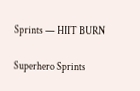Sprints — HIIT BURN

Superhero Sprints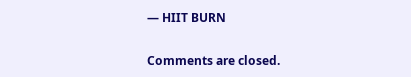— HIIT BURN

Comments are closed.